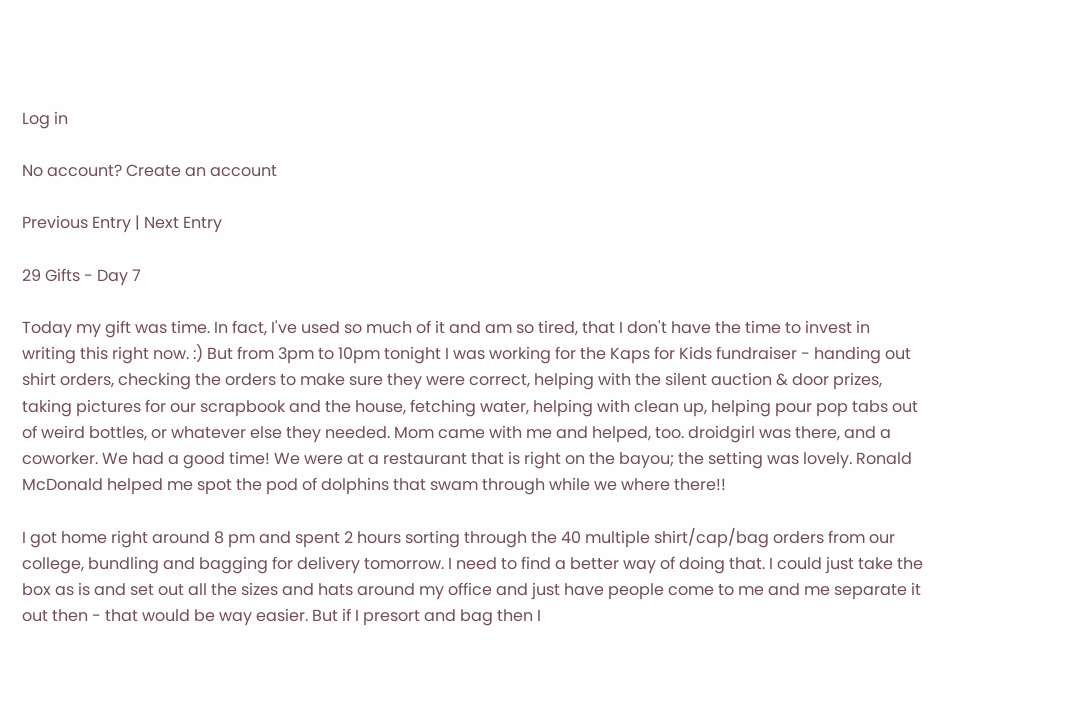Log in

No account? Create an account

Previous Entry | Next Entry

29 Gifts - Day 7

Today my gift was time. In fact, I've used so much of it and am so tired, that I don't have the time to invest in writing this right now. :) But from 3pm to 10pm tonight I was working for the Kaps for Kids fundraiser - handing out shirt orders, checking the orders to make sure they were correct, helping with the silent auction & door prizes, taking pictures for our scrapbook and the house, fetching water, helping with clean up, helping pour pop tabs out of weird bottles, or whatever else they needed. Mom came with me and helped, too. droidgirl was there, and a coworker. We had a good time! We were at a restaurant that is right on the bayou; the setting was lovely. Ronald McDonald helped me spot the pod of dolphins that swam through while we where there!!

I got home right around 8 pm and spent 2 hours sorting through the 40 multiple shirt/cap/bag orders from our college, bundling and bagging for delivery tomorrow. I need to find a better way of doing that. I could just take the box as is and set out all the sizes and hats around my office and just have people come to me and me separate it out then - that would be way easier. But if I presort and bag then I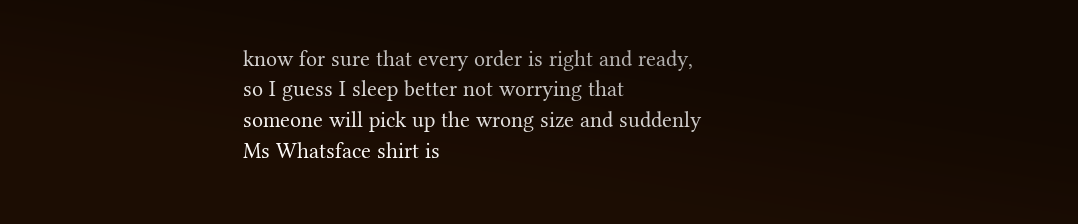know for sure that every order is right and ready, so I guess I sleep better not worrying that someone will pick up the wrong size and suddenly Ms Whatsface shirt is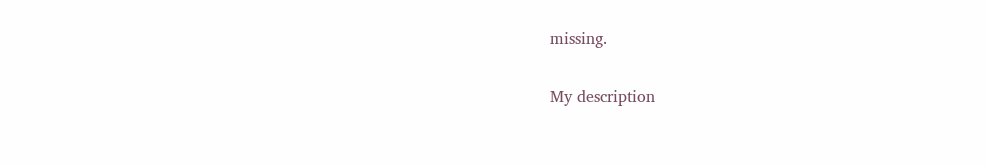missing.

My description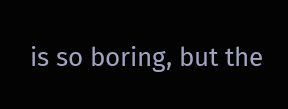is so boring, but the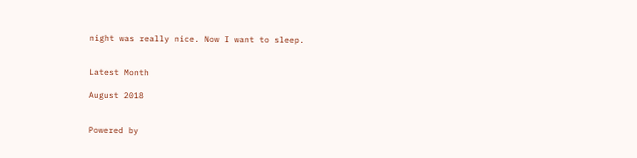night was really nice. Now I want to sleep.


Latest Month

August 2018


Powered by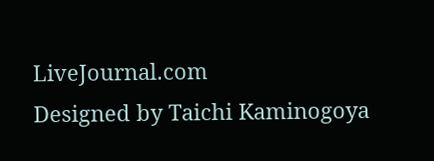LiveJournal.com
Designed by Taichi Kaminogoya